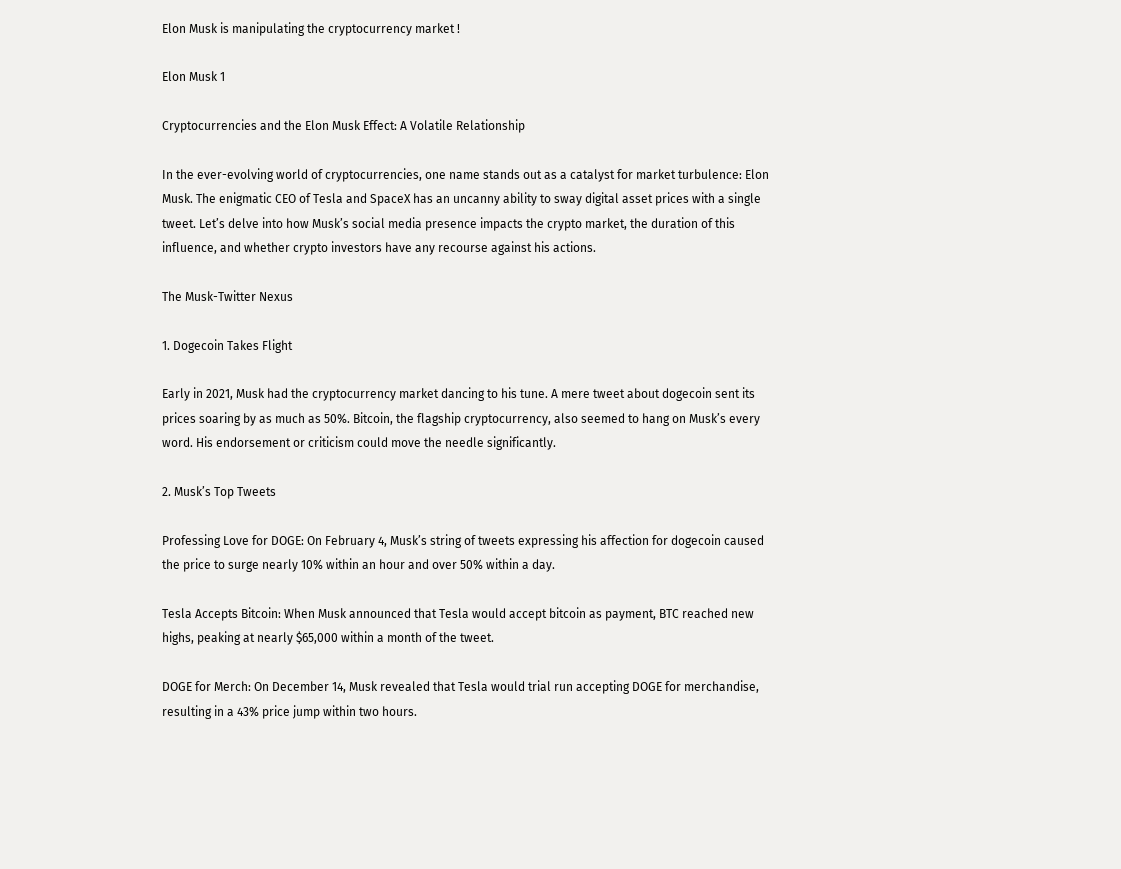Elon Musk is manipulating the cryptocurrency market !

Elon Musk 1

Cryptocurrencies and the Elon Musk Effect: A Volatile Relationship

In the ever-evolving world of cryptocurrencies, one name stands out as a catalyst for market turbulence: Elon Musk. The enigmatic CEO of Tesla and SpaceX has an uncanny ability to sway digital asset prices with a single tweet. Let’s delve into how Musk’s social media presence impacts the crypto market, the duration of this influence, and whether crypto investors have any recourse against his actions.

The Musk-Twitter Nexus

1. Dogecoin Takes Flight

Early in 2021, Musk had the cryptocurrency market dancing to his tune. A mere tweet about dogecoin sent its prices soaring by as much as 50%. Bitcoin, the flagship cryptocurrency, also seemed to hang on Musk’s every word. His endorsement or criticism could move the needle significantly.

2. Musk’s Top Tweets

Professing Love for DOGE: On February 4, Musk’s string of tweets expressing his affection for dogecoin caused the price to surge nearly 10% within an hour and over 50% within a day.

Tesla Accepts Bitcoin: When Musk announced that Tesla would accept bitcoin as payment, BTC reached new highs, peaking at nearly $65,000 within a month of the tweet.

DOGE for Merch: On December 14, Musk revealed that Tesla would trial run accepting DOGE for merchandise, resulting in a 43% price jump within two hours.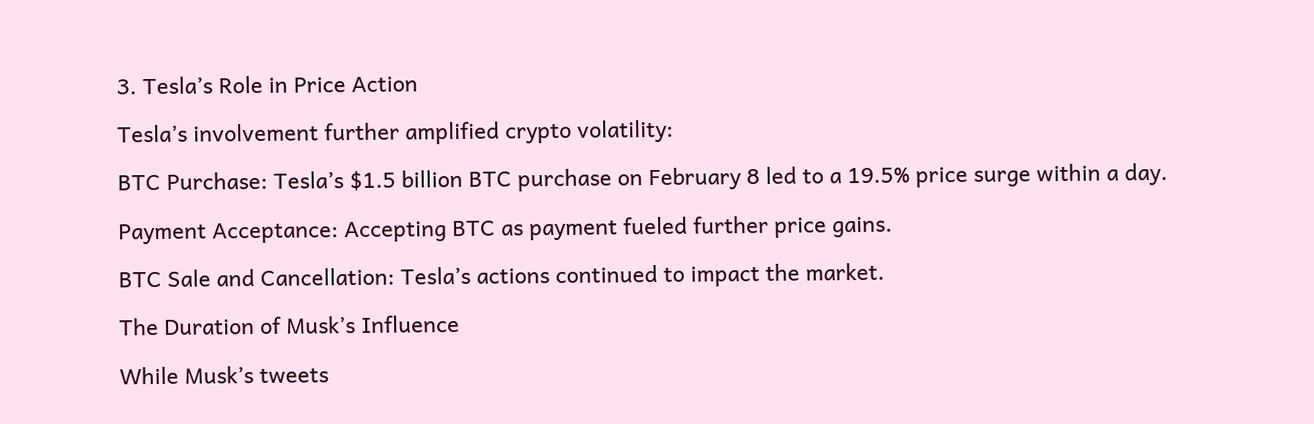3. Tesla’s Role in Price Action

Tesla’s involvement further amplified crypto volatility:

BTC Purchase: Tesla’s $1.5 billion BTC purchase on February 8 led to a 19.5% price surge within a day.

Payment Acceptance: Accepting BTC as payment fueled further price gains.

BTC Sale and Cancellation: Tesla’s actions continued to impact the market.

The Duration of Musk’s Influence

While Musk’s tweets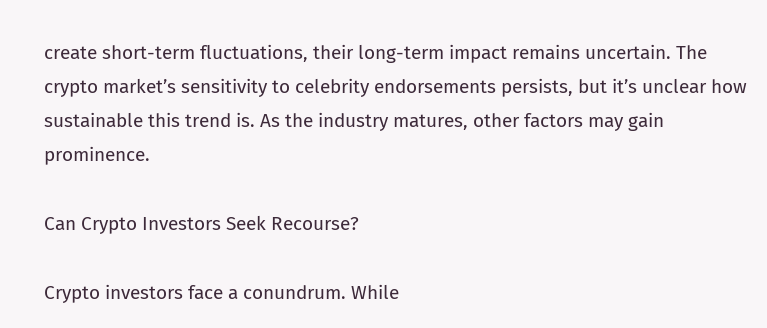create short-term fluctuations, their long-term impact remains uncertain. The crypto market’s sensitivity to celebrity endorsements persists, but it’s unclear how sustainable this trend is. As the industry matures, other factors may gain prominence.

Can Crypto Investors Seek Recourse?

Crypto investors face a conundrum. While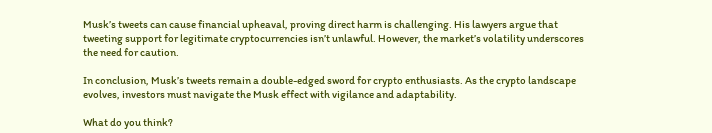Musk’s tweets can cause financial upheaval, proving direct harm is challenging. His lawyers argue that tweeting support for legitimate cryptocurrencies isn’t unlawful. However, the market’s volatility underscores the need for caution.

In conclusion, Musk’s tweets remain a double-edged sword for crypto enthusiasts. As the crypto landscape evolves, investors must navigate the Musk effect with vigilance and adaptability.

What do you think?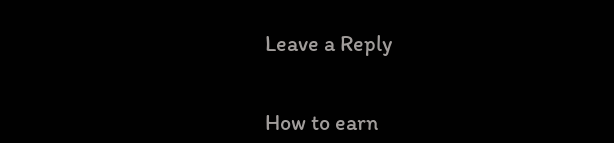Leave a Reply


How to earn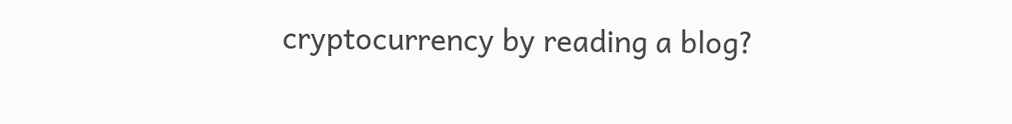cryptocurrency by reading a blog?